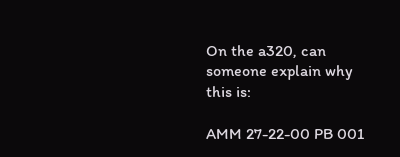On the a320, can someone explain why this is:

AMM 27-22-00 PB 001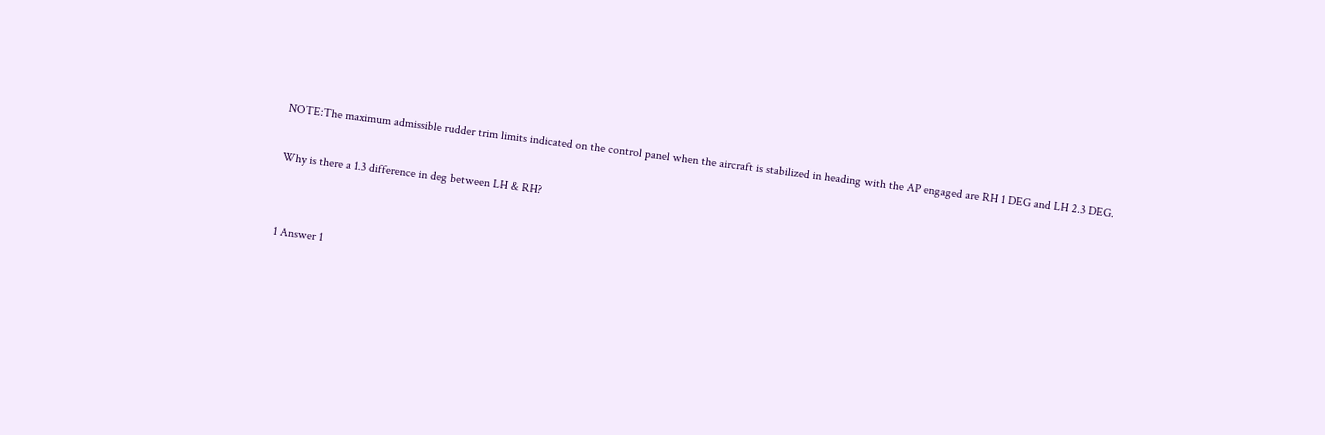NOTE:The maximum admissible rudder trim limits indicated on the control panel when the aircraft is stabilized in heading with the AP engaged are RH 1 DEG and LH 2.3 DEG.

Why is there a 1.3 difference in deg between LH & RH?


1 Answer 1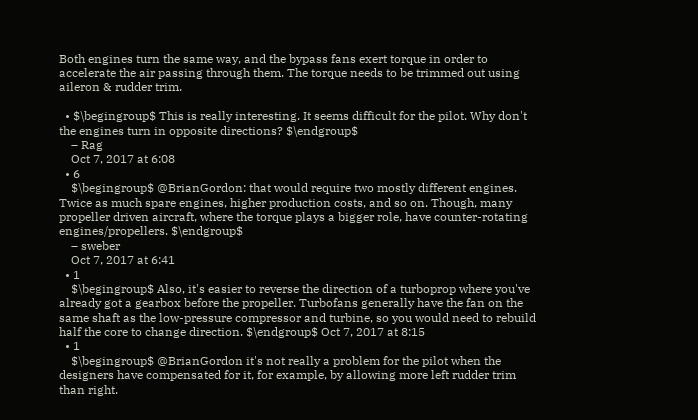Both engines turn the same way, and the bypass fans exert torque in order to accelerate the air passing through them. The torque needs to be trimmed out using aileron & rudder trim.

  • $\begingroup$ This is really interesting. It seems difficult for the pilot. Why don't the engines turn in opposite directions? $\endgroup$
    – Rag
    Oct 7, 2017 at 6:08
  • 6
    $\begingroup$ @BrianGordon: that would require two mostly different engines. Twice as much spare engines, higher production costs, and so on. Though, many propeller driven aircraft, where the torque plays a bigger role, have counter-rotating engines/propellers. $\endgroup$
    – sweber
    Oct 7, 2017 at 6:41
  • 1
    $\begingroup$ Also, it's easier to reverse the direction of a turboprop where you've already got a gearbox before the propeller. Turbofans generally have the fan on the same shaft as the low-pressure compressor and turbine, so you would need to rebuild half the core to change direction. $\endgroup$ Oct 7, 2017 at 8:15
  • 1
    $\begingroup$ @BrianGordon it's not really a problem for the pilot when the designers have compensated for it, for example, by allowing more left rudder trim than right.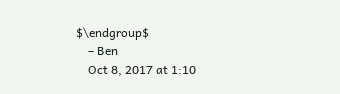$\endgroup$
    – Ben
    Oct 8, 2017 at 1:10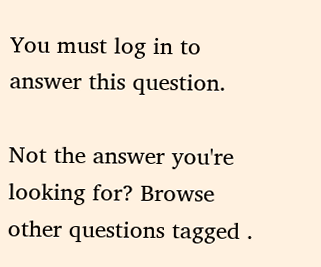You must log in to answer this question.

Not the answer you're looking for? Browse other questions tagged .